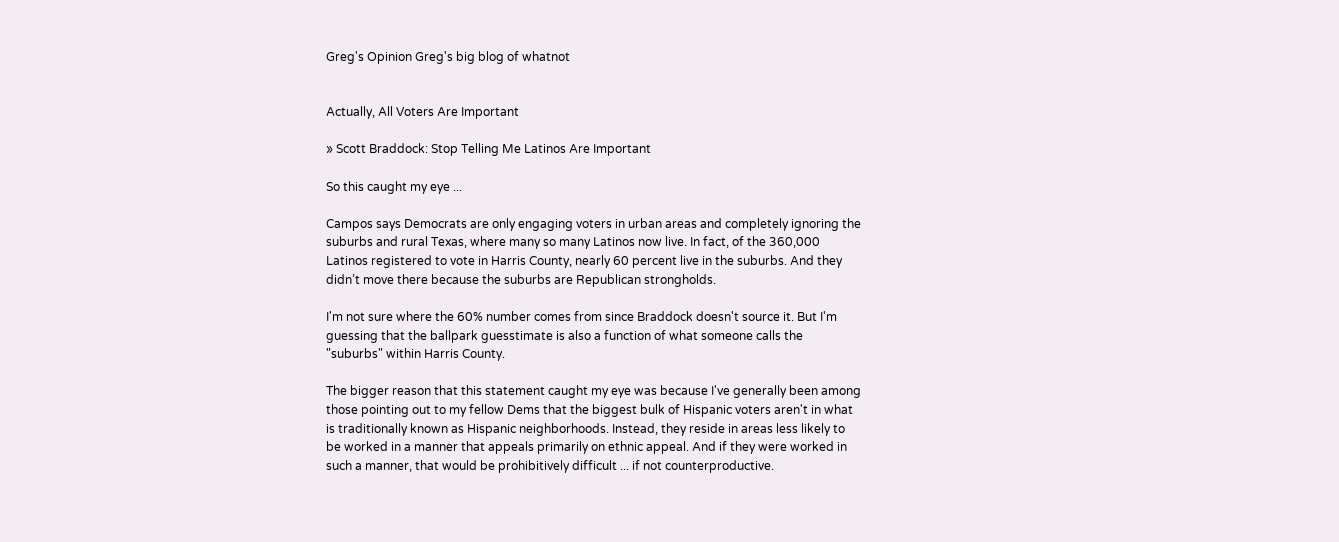Greg's Opinion Greg's big blog of whatnot


Actually, All Voters Are Important

» Scott Braddock: Stop Telling Me Latinos Are Important

So this caught my eye ...

Campos says Democrats are only engaging voters in urban areas and completely ignoring the suburbs and rural Texas, where many so many Latinos now live. In fact, of the 360,000 Latinos registered to vote in Harris County, nearly 60 percent live in the suburbs. And they didn’t move there because the suburbs are Republican strongholds.

I'm not sure where the 60% number comes from since Braddock doesn't source it. But I'm guessing that the ballpark guesstimate is also a function of what someone calls the "suburbs" within Harris County.

The bigger reason that this statement caught my eye was because I've generally been among those pointing out to my fellow Dems that the biggest bulk of Hispanic voters aren't in what is traditionally known as Hispanic neighborhoods. Instead, they reside in areas less likely to be worked in a manner that appeals primarily on ethnic appeal. And if they were worked in such a manner, that would be prohibitively difficult ... if not counterproductive.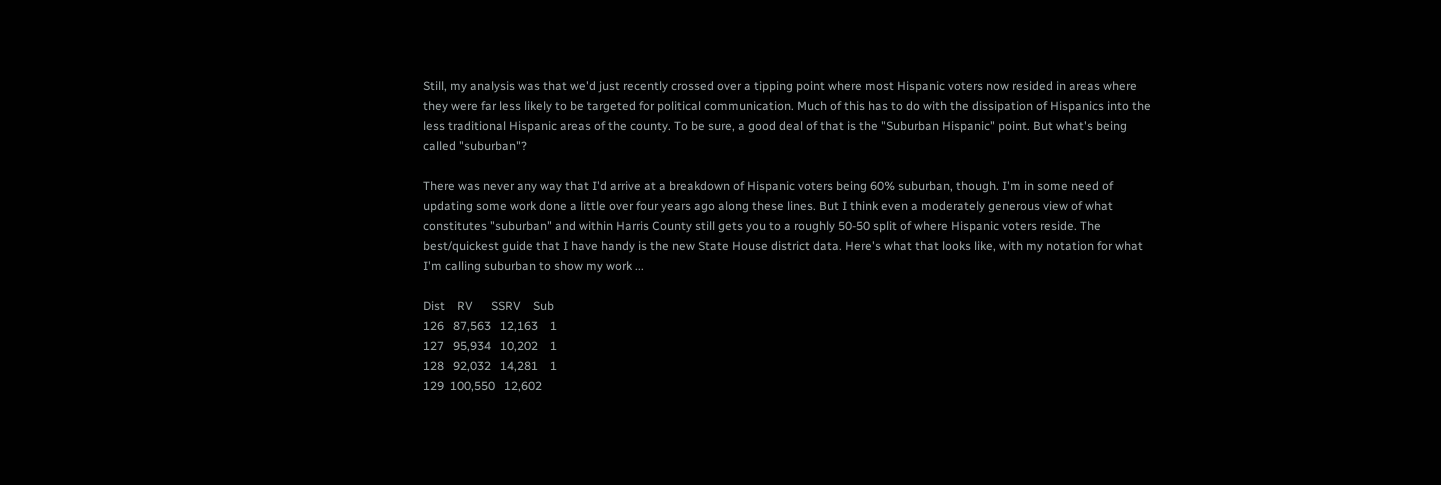Still, my analysis was that we'd just recently crossed over a tipping point where most Hispanic voters now resided in areas where they were far less likely to be targeted for political communication. Much of this has to do with the dissipation of Hispanics into the less traditional Hispanic areas of the county. To be sure, a good deal of that is the "Suburban Hispanic" point. But what's being called "suburban"?

There was never any way that I'd arrive at a breakdown of Hispanic voters being 60% suburban, though. I'm in some need of updating some work done a little over four years ago along these lines. But I think even a moderately generous view of what constitutes "suburban" and within Harris County still gets you to a roughly 50-50 split of where Hispanic voters reside. The best/quickest guide that I have handy is the new State House district data. Here's what that looks like, with my notation for what I'm calling suburban to show my work ...

Dist    RV      SSRV    Sub
126   87,563   12,163    1
127   95,934   10,202    1
128   92,032   14,281    1
129  100,550   12,602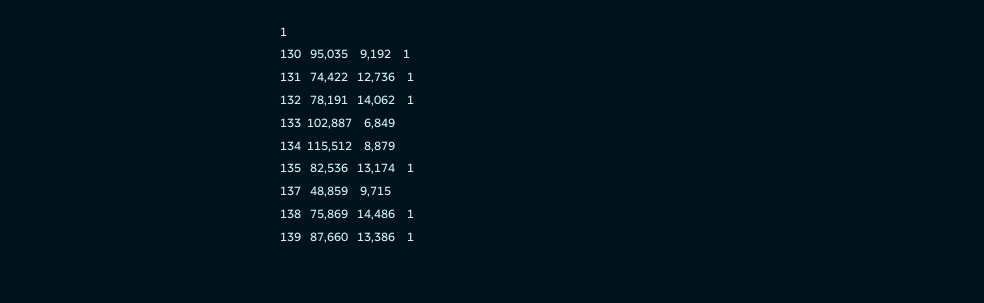1
130   95,035    9,192    1
131   74,422   12,736    1
132   78,191   14,062    1
133  102,887    6,849
134  115,512    8,879
135   82,536   13,174    1
137   48,859    9,715
138   75,869   14,486    1
139   87,660   13,386    1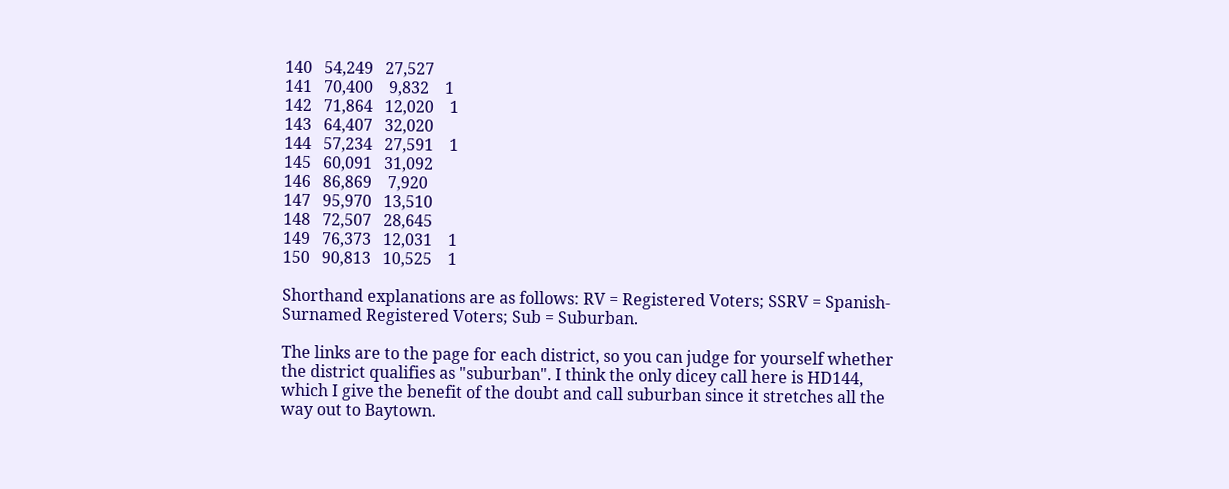140   54,249   27,527
141   70,400    9,832    1
142   71,864   12,020    1
143   64,407   32,020
144   57,234   27,591    1
145   60,091   31,092
146   86,869    7,920
147   95,970   13,510
148   72,507   28,645
149   76,373   12,031    1
150   90,813   10,525    1

Shorthand explanations are as follows: RV = Registered Voters; SSRV = Spanish-Surnamed Registered Voters; Sub = Suburban.

The links are to the page for each district, so you can judge for yourself whether the district qualifies as "suburban". I think the only dicey call here is HD144, which I give the benefit of the doubt and call suburban since it stretches all the way out to Baytown.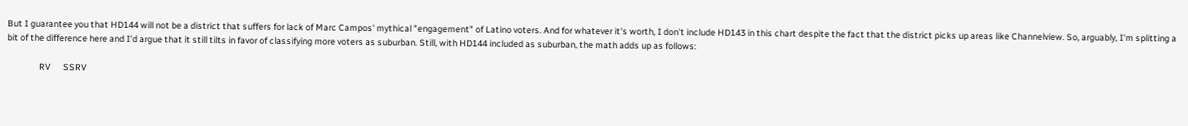But I guarantee you that HD144 will not be a district that suffers for lack of Marc Campos' mythical "engagement" of Latino voters. And for whatever it's worth, I don't include HD143 in this chart despite the fact that the district picks up areas like Channelview. So, arguably, I'm splitting a bit of the difference here and I'd argue that it still tilts in favor of classifying more voters as suburban. Still, with HD144 included as suburban, the math adds up as follows:

                RV      SSRV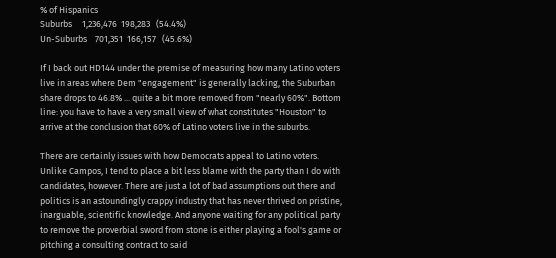% of Hispanics
Suburbs     1,236,476  198,283   (54.4%)
Un-Suburbs    701,351  166,157   (45.6%)

If I back out HD144 under the premise of measuring how many Latino voters live in areas where Dem "engagement" is generally lacking, the Suburban share drops to 46.8% ... quite a bit more removed from "nearly 60%". Bottom line: you have to have a very small view of what constitutes "Houston" to arrive at the conclusion that 60% of Latino voters live in the suburbs.

There are certainly issues with how Democrats appeal to Latino voters. Unlike Campos, I tend to place a bit less blame with the party than I do with candidates, however. There are just a lot of bad assumptions out there and politics is an astoundingly crappy industry that has never thrived on pristine, inarguable, scientific knowledge. And anyone waiting for any political party to remove the proverbial sword from stone is either playing a fool's game or pitching a consulting contract to said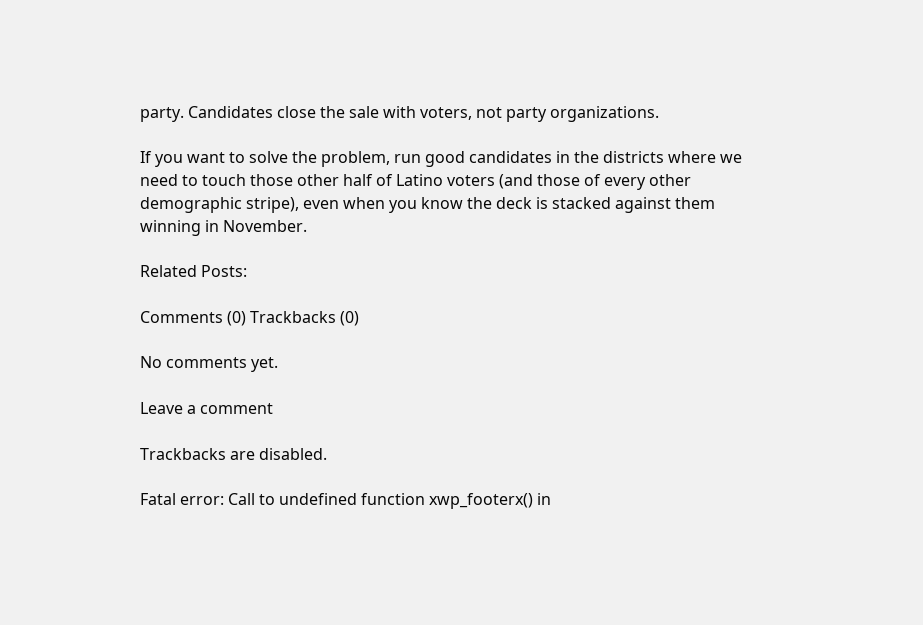party. Candidates close the sale with voters, not party organizations.

If you want to solve the problem, run good candidates in the districts where we need to touch those other half of Latino voters (and those of every other demographic stripe), even when you know the deck is stacked against them winning in November.

Related Posts:

Comments (0) Trackbacks (0)

No comments yet.

Leave a comment

Trackbacks are disabled.

Fatal error: Call to undefined function xwp_footerx() in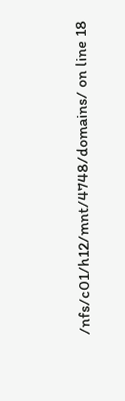/nfs/c01/h12/mnt/4748/domains/ on line 18